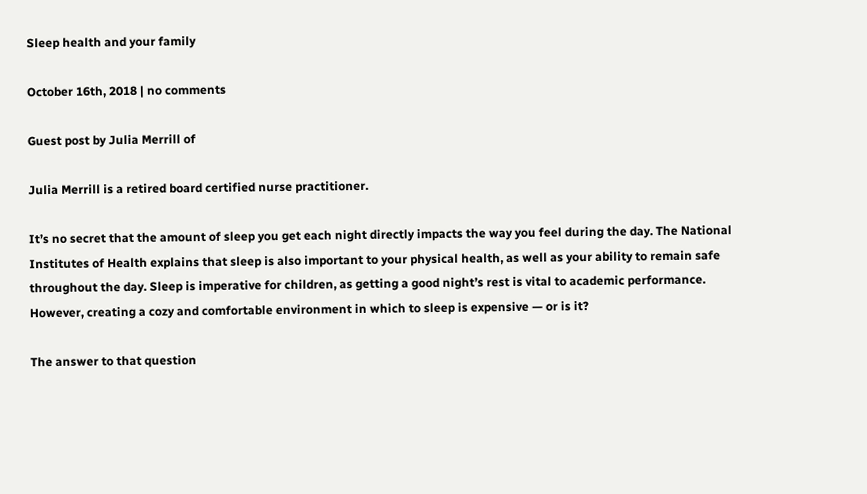Sleep health and your family

October 16th, 2018 | no comments

Guest post by Julia Merrill of

Julia Merrill is a retired board certified nurse practitioner.

It’s no secret that the amount of sleep you get each night directly impacts the way you feel during the day. The National Institutes of Health explains that sleep is also important to your physical health, as well as your ability to remain safe throughout the day. Sleep is imperative for children, as getting a good night’s rest is vital to academic performance. However, creating a cozy and comfortable environment in which to sleep is expensive — or is it?

The answer to that question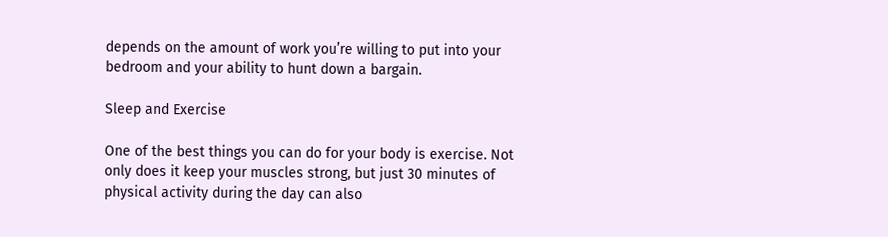depends on the amount of work you’re willing to put into your bedroom and your ability to hunt down a bargain.

Sleep and Exercise

One of the best things you can do for your body is exercise. Not only does it keep your muscles strong, but just 30 minutes of physical activity during the day can also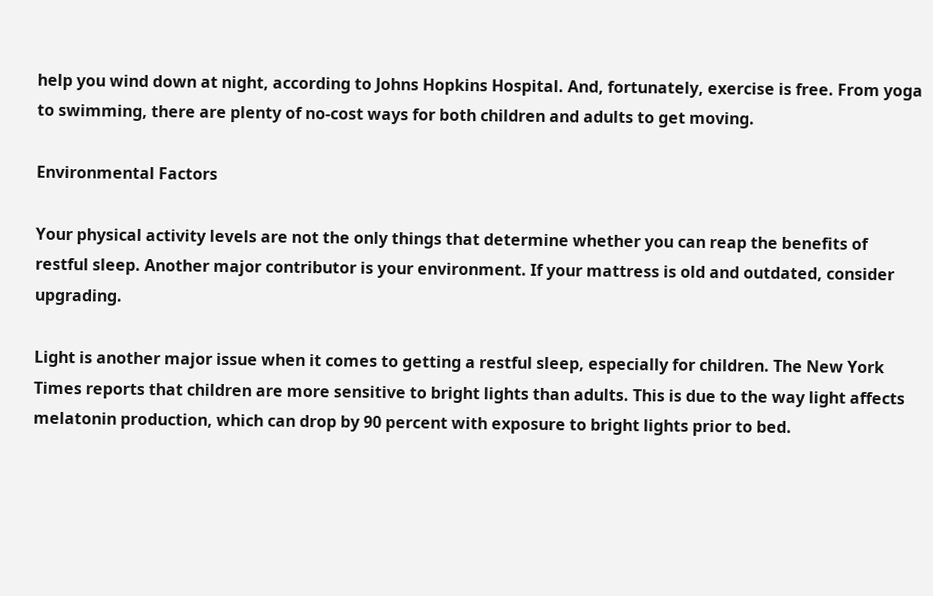help you wind down at night, according to Johns Hopkins Hospital. And, fortunately, exercise is free. From yoga to swimming, there are plenty of no-cost ways for both children and adults to get moving.

Environmental Factors

Your physical activity levels are not the only things that determine whether you can reap the benefits of restful sleep. Another major contributor is your environment. If your mattress is old and outdated, consider upgrading.

Light is another major issue when it comes to getting a restful sleep, especially for children. The New York Times reports that children are more sensitive to bright lights than adults. This is due to the way light affects melatonin production, which can drop by 90 percent with exposure to bright lights prior to bed.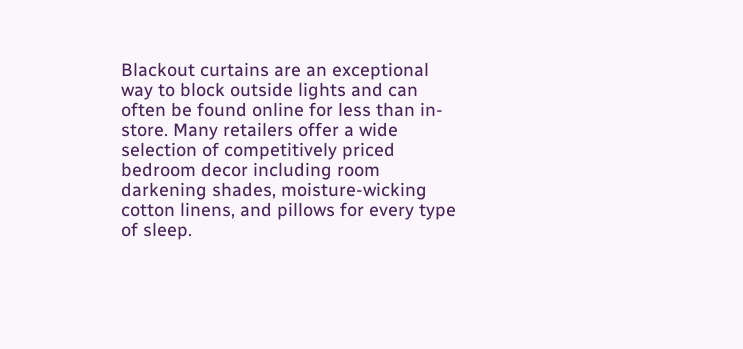Blackout curtains are an exceptional way to block outside lights and can often be found online for less than in-store. Many retailers offer a wide selection of competitively priced bedroom decor including room darkening shades, moisture-wicking cotton linens, and pillows for every type of sleep.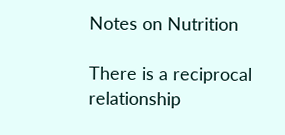Notes on Nutrition

There is a reciprocal relationship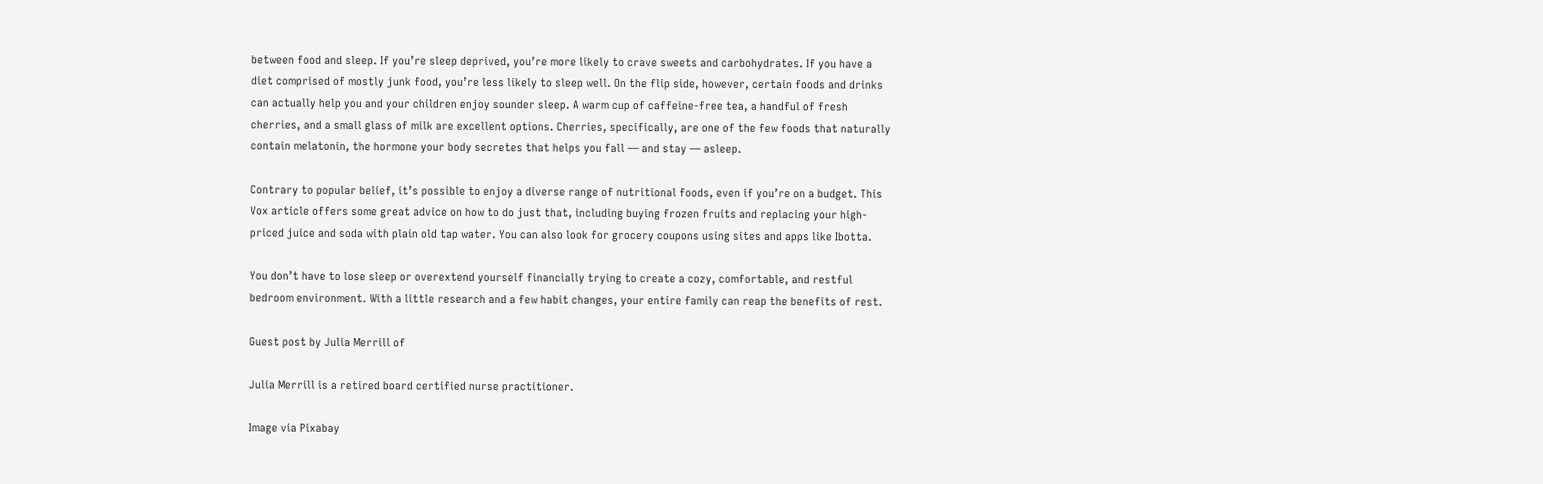between food and sleep. If you’re sleep deprived, you’re more likely to crave sweets and carbohydrates. If you have a diet comprised of mostly junk food, you’re less likely to sleep well. On the flip side, however, certain foods and drinks can actually help you and your children enjoy sounder sleep. A warm cup of caffeine-free tea, a handful of fresh cherries, and a small glass of milk are excellent options. Cherries, specifically, are one of the few foods that naturally contain melatonin, the hormone your body secretes that helps you fall — and stay — asleep.

Contrary to popular belief, it’s possible to enjoy a diverse range of nutritional foods, even if you’re on a budget. This Vox article offers some great advice on how to do just that, including buying frozen fruits and replacing your high-priced juice and soda with plain old tap water. You can also look for grocery coupons using sites and apps like Ibotta.

You don’t have to lose sleep or overextend yourself financially trying to create a cozy, comfortable, and restful bedroom environment. With a little research and a few habit changes, your entire family can reap the benefits of rest.

Guest post by Julia Merrill of

Julia Merrill is a retired board certified nurse practitioner.

Image via Pixabay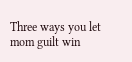Three ways you let mom guilt win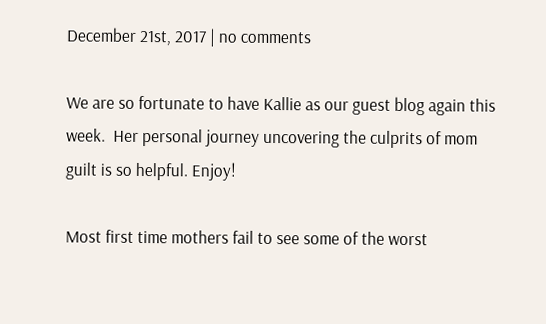December 21st, 2017 | no comments

We are so fortunate to have Kallie as our guest blog again this week.  Her personal journey uncovering the culprits of mom guilt is so helpful. Enjoy!

Most first time mothers fail to see some of the worst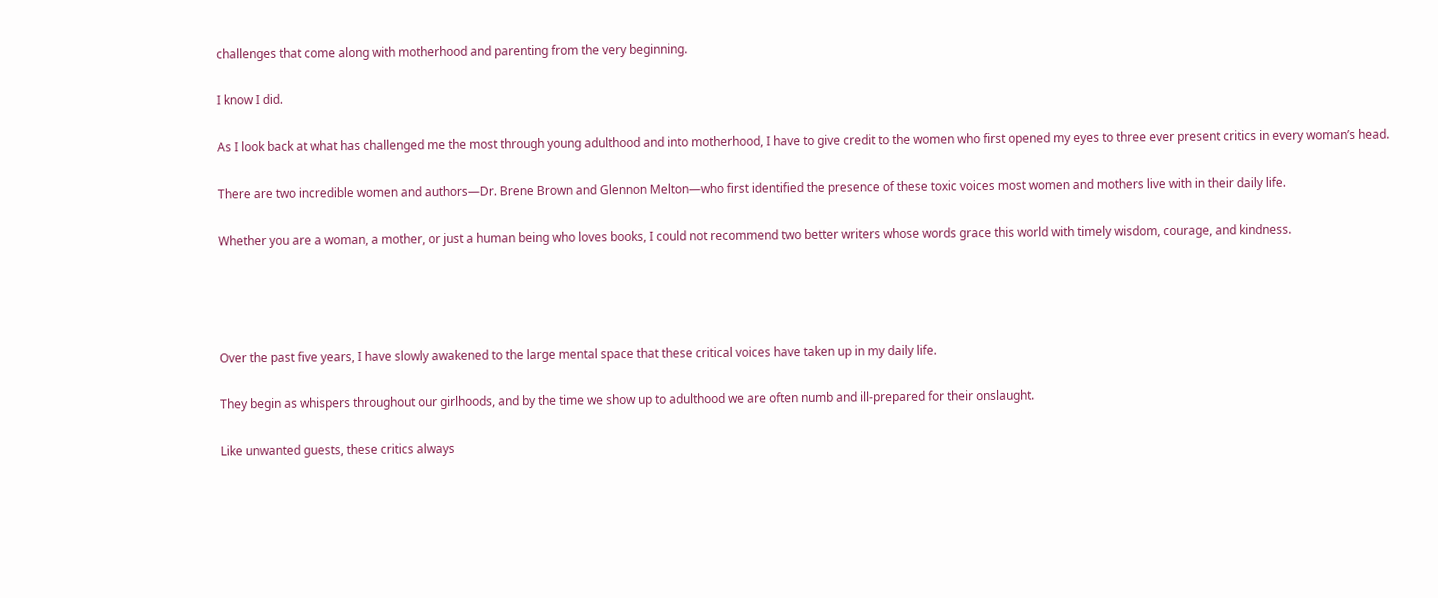challenges that come along with motherhood and parenting from the very beginning.

I know I did.

As I look back at what has challenged me the most through young adulthood and into motherhood, I have to give credit to the women who first opened my eyes to three ever present critics in every woman’s head.

There are two incredible women and authors—Dr. Brene Brown and Glennon Melton—who first identified the presence of these toxic voices most women and mothers live with in their daily life.

Whether you are a woman, a mother, or just a human being who loves books, I could not recommend two better writers whose words grace this world with timely wisdom, courage, and kindness.




Over the past five years, I have slowly awakened to the large mental space that these critical voices have taken up in my daily life.

They begin as whispers throughout our girlhoods, and by the time we show up to adulthood we are often numb and ill-prepared for their onslaught.

Like unwanted guests, these critics always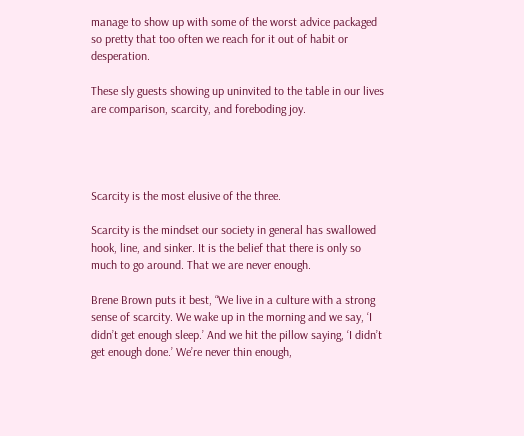manage to show up with some of the worst advice packaged so pretty that too often we reach for it out of habit or desperation.

These sly guests showing up uninvited to the table in our lives are comparison, scarcity, and foreboding joy.




Scarcity is the most elusive of the three.

Scarcity is the mindset our society in general has swallowed hook, line, and sinker. It is the belief that there is only so much to go around. That we are never enough.

Brene Brown puts it best, “We live in a culture with a strong sense of scarcity. We wake up in the morning and we say, ‘I didn’t get enough sleep.’ And we hit the pillow saying, ‘I didn’t get enough done.’ We’re never thin enough,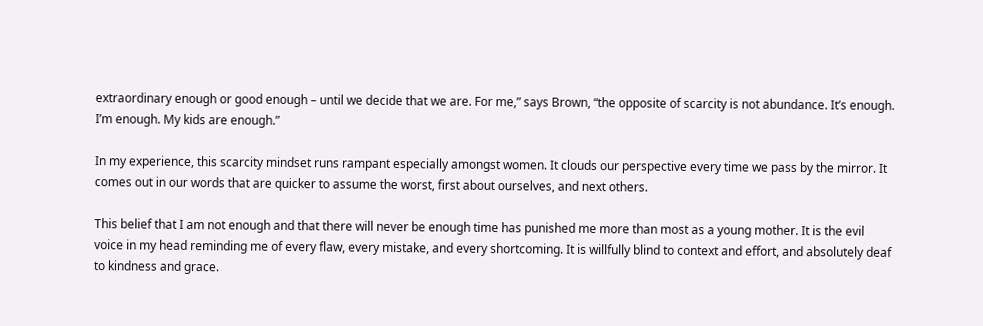extraordinary enough or good enough – until we decide that we are. For me,” says Brown, “the opposite of scarcity is not abundance. It’s enough. I’m enough. My kids are enough.”

In my experience, this scarcity mindset runs rampant especially amongst women. It clouds our perspective every time we pass by the mirror. It comes out in our words that are quicker to assume the worst, first about ourselves, and next others.

This belief that I am not enough and that there will never be enough time has punished me more than most as a young mother. It is the evil voice in my head reminding me of every flaw, every mistake, and every shortcoming. It is willfully blind to context and effort, and absolutely deaf to kindness and grace.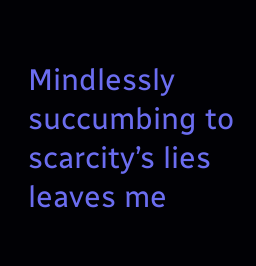Mindlessly succumbing to scarcity’s lies leaves me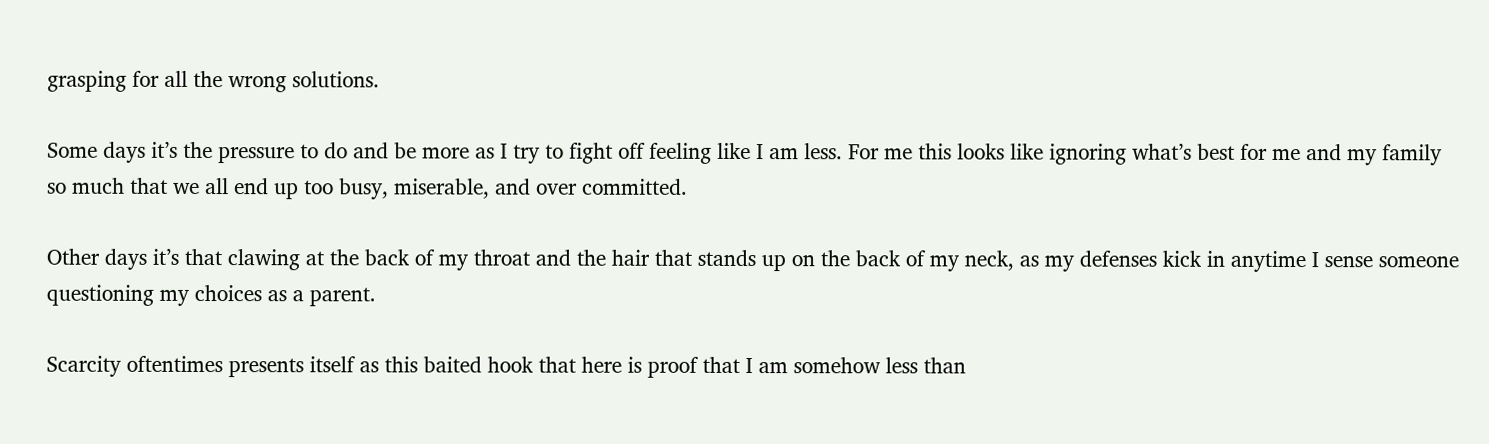grasping for all the wrong solutions.

Some days it’s the pressure to do and be more as I try to fight off feeling like I am less. For me this looks like ignoring what’s best for me and my family so much that we all end up too busy, miserable, and over committed.

Other days it’s that clawing at the back of my throat and the hair that stands up on the back of my neck, as my defenses kick in anytime I sense someone questioning my choices as a parent.

Scarcity oftentimes presents itself as this baited hook that here is proof that I am somehow less than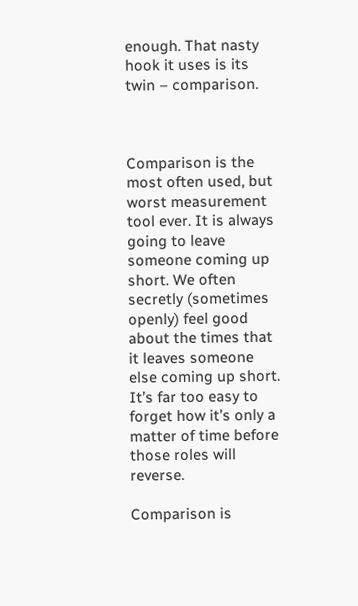enough. That nasty hook it uses is its twin – comparison.



Comparison is the most often used, but worst measurement tool ever. It is always going to leave someone coming up short. We often secretly (sometimes openly) feel good about the times that it leaves someone else coming up short. It’s far too easy to forget how it’s only a matter of time before those roles will reverse.

Comparison is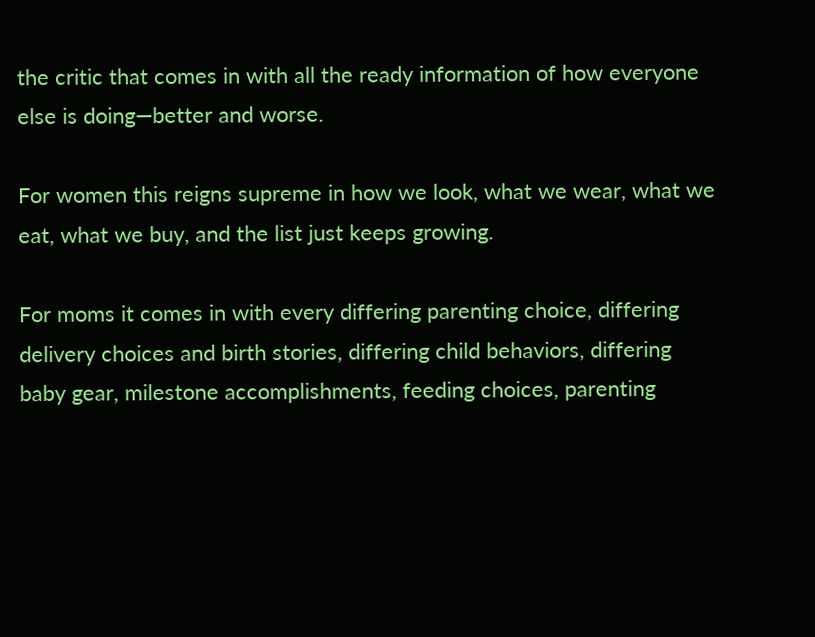the critic that comes in with all the ready information of how everyone else is doing—better and worse.

For women this reigns supreme in how we look, what we wear, what we eat, what we buy, and the list just keeps growing.

For moms it comes in with every differing parenting choice, differing delivery choices and birth stories, differing child behaviors, differing baby gear, milestone accomplishments, feeding choices, parenting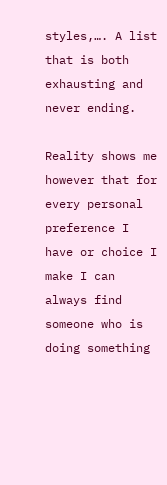styles,…. A list that is both exhausting and never ending.

Reality shows me however that for every personal preference I have or choice I make I can always find someone who is doing something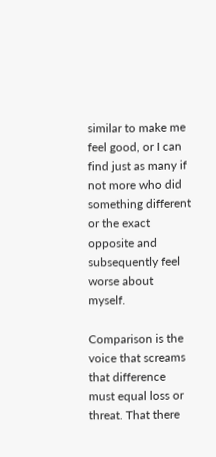similar to make me feel good, or I can find just as many if not more who did something different or the exact opposite and subsequently feel worse about myself.

Comparison is the voice that screams that difference must equal loss or threat. That there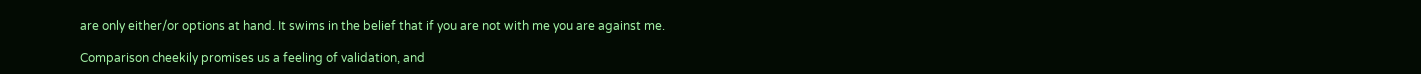are only either/or options at hand. It swims in the belief that if you are not with me you are against me.

Comparison cheekily promises us a feeling of validation, and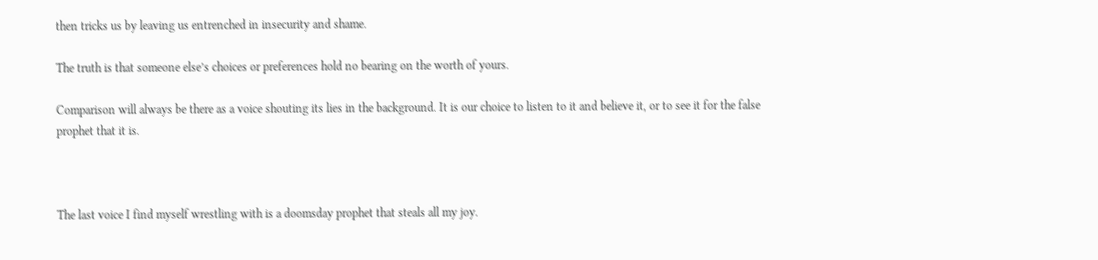then tricks us by leaving us entrenched in insecurity and shame.

The truth is that someone else’s choices or preferences hold no bearing on the worth of yours.

Comparison will always be there as a voice shouting its lies in the background. It is our choice to listen to it and believe it, or to see it for the false prophet that it is.



The last voice I find myself wrestling with is a doomsday prophet that steals all my joy.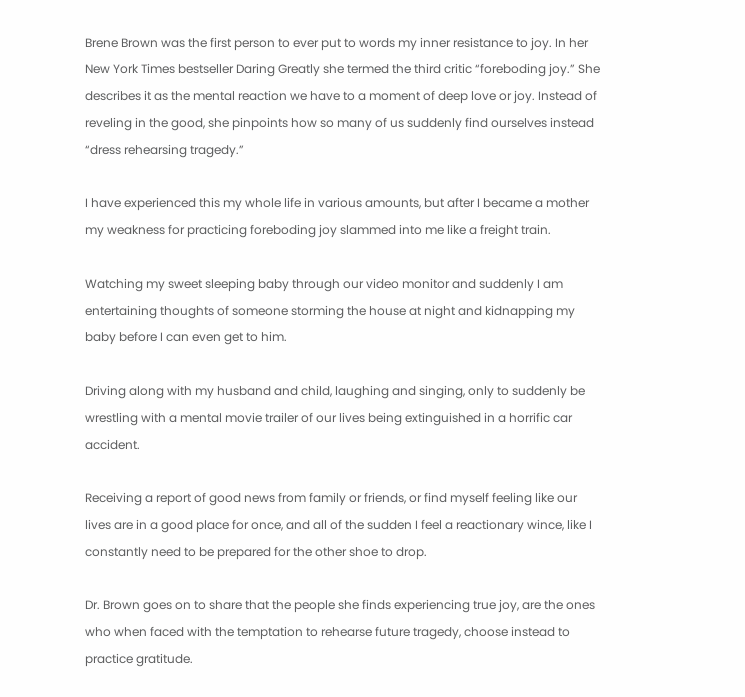Brene Brown was the first person to ever put to words my inner resistance to joy. In her New York Times bestseller Daring Greatly she termed the third critic “foreboding joy.” She describes it as the mental reaction we have to a moment of deep love or joy. Instead of reveling in the good, she pinpoints how so many of us suddenly find ourselves instead “dress rehearsing tragedy.”

I have experienced this my whole life in various amounts, but after I became a mother my weakness for practicing foreboding joy slammed into me like a freight train.

Watching my sweet sleeping baby through our video monitor and suddenly I am entertaining thoughts of someone storming the house at night and kidnapping my baby before I can even get to him.

Driving along with my husband and child, laughing and singing, only to suddenly be wrestling with a mental movie trailer of our lives being extinguished in a horrific car accident.

Receiving a report of good news from family or friends, or find myself feeling like our lives are in a good place for once, and all of the sudden I feel a reactionary wince, like I constantly need to be prepared for the other shoe to drop.

Dr. Brown goes on to share that the people she finds experiencing true joy, are the ones who when faced with the temptation to rehearse future tragedy, choose instead to practice gratitude.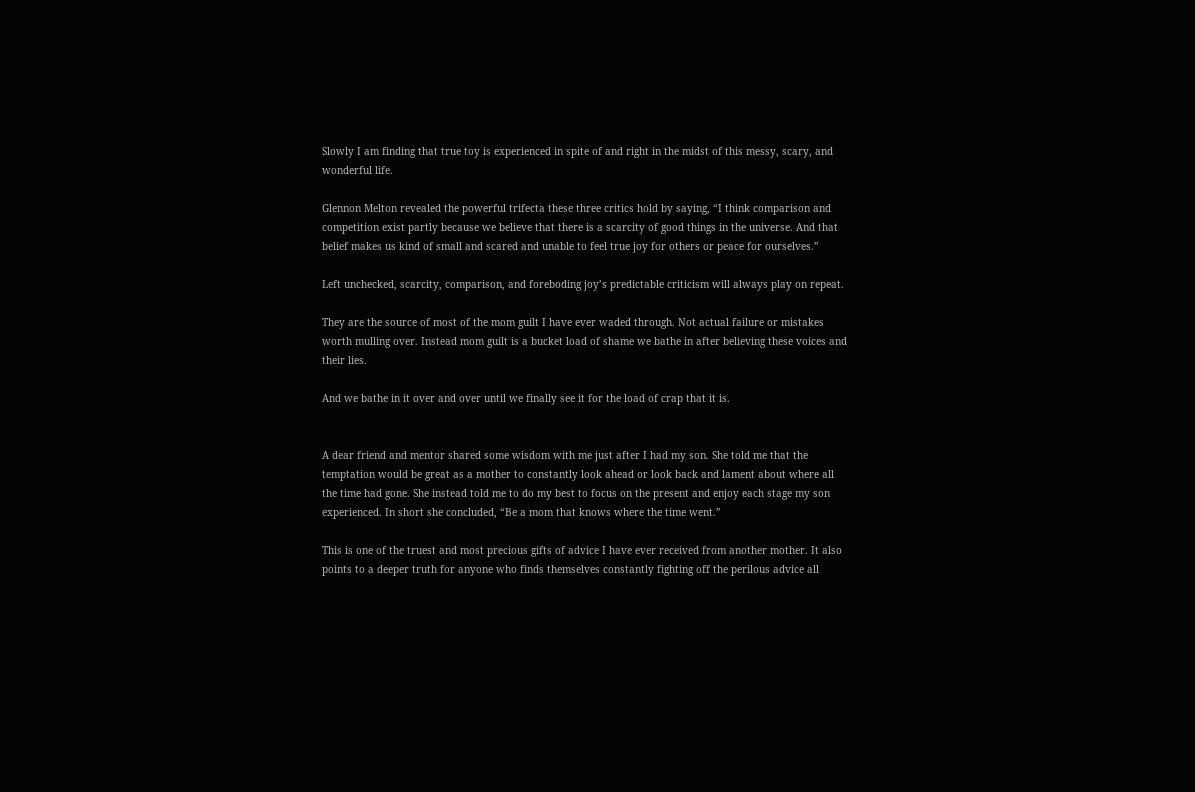Slowly I am finding that true toy is experienced in spite of and right in the midst of this messy, scary, and wonderful life.

Glennon Melton revealed the powerful trifecta these three critics hold by saying, “I think comparison and competition exist partly because we believe that there is a scarcity of good things in the universe. And that belief makes us kind of small and scared and unable to feel true joy for others or peace for ourselves.”

Left unchecked, scarcity, comparison, and foreboding joy’s predictable criticism will always play on repeat.

They are the source of most of the mom guilt I have ever waded through. Not actual failure or mistakes worth mulling over. Instead mom guilt is a bucket load of shame we bathe in after believing these voices and their lies.

And we bathe in it over and over until we finally see it for the load of crap that it is.


A dear friend and mentor shared some wisdom with me just after I had my son. She told me that the temptation would be great as a mother to constantly look ahead or look back and lament about where all the time had gone. She instead told me to do my best to focus on the present and enjoy each stage my son experienced. In short she concluded, “Be a mom that knows where the time went.”

This is one of the truest and most precious gifts of advice I have ever received from another mother. It also points to a deeper truth for anyone who finds themselves constantly fighting off the perilous advice all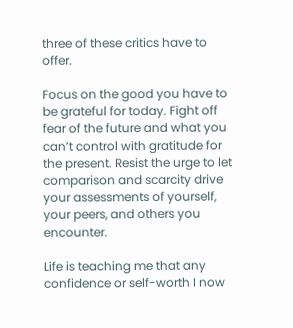three of these critics have to offer.

Focus on the good you have to be grateful for today. Fight off fear of the future and what you can’t control with gratitude for the present. Resist the urge to let comparison and scarcity drive your assessments of yourself, your peers, and others you encounter.

Life is teaching me that any confidence or self-worth I now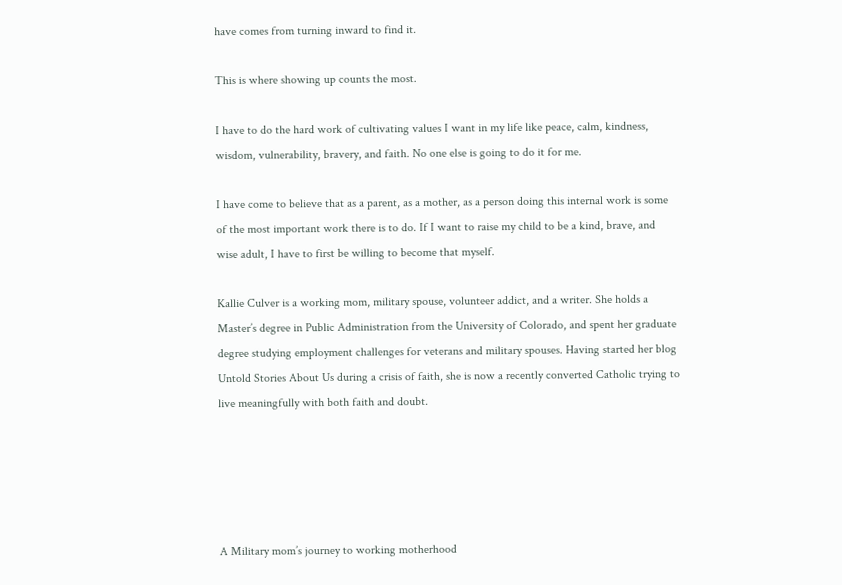have comes from turning inward to find it.

This is where showing up counts the most.

I have to do the hard work of cultivating values I want in my life like peace, calm, kindness, wisdom, vulnerability, bravery, and faith. No one else is going to do it for me.

I have come to believe that as a parent, as a mother, as a person doing this internal work is some of the most important work there is to do. If I want to raise my child to be a kind, brave, and wise adult, I have to first be willing to become that myself.

Kallie Culver is a working mom, military spouse, volunteer addict, and a writer. She holds a Master’s degree in Public Administration from the University of Colorado, and spent her graduate degree studying employment challenges for veterans and military spouses. Having started her blog Untold Stories About Us during a crisis of faith, she is now a recently converted Catholic trying to live meaningfully with both faith and doubt.





A Military mom’s journey to working motherhood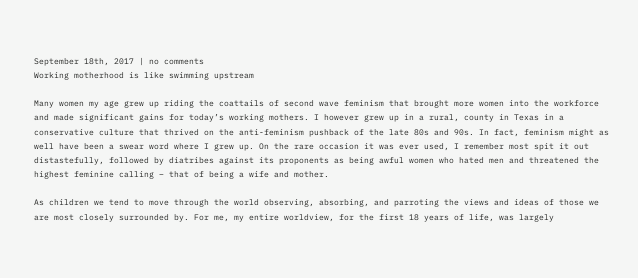September 18th, 2017 | no comments
Working motherhood is like swimming upstream

Many women my age grew up riding the coattails of second wave feminism that brought more women into the workforce and made significant gains for today’s working mothers. I however grew up in a rural, county in Texas in a conservative culture that thrived on the anti-feminism pushback of the late 80s and 90s. In fact, feminism might as well have been a swear word where I grew up. On the rare occasion it was ever used, I remember most spit it out distastefully, followed by diatribes against its proponents as being awful women who hated men and threatened the highest feminine calling – that of being a wife and mother.

As children we tend to move through the world observing, absorbing, and parroting the views and ideas of those we are most closely surrounded by. For me, my entire worldview, for the first 18 years of life, was largely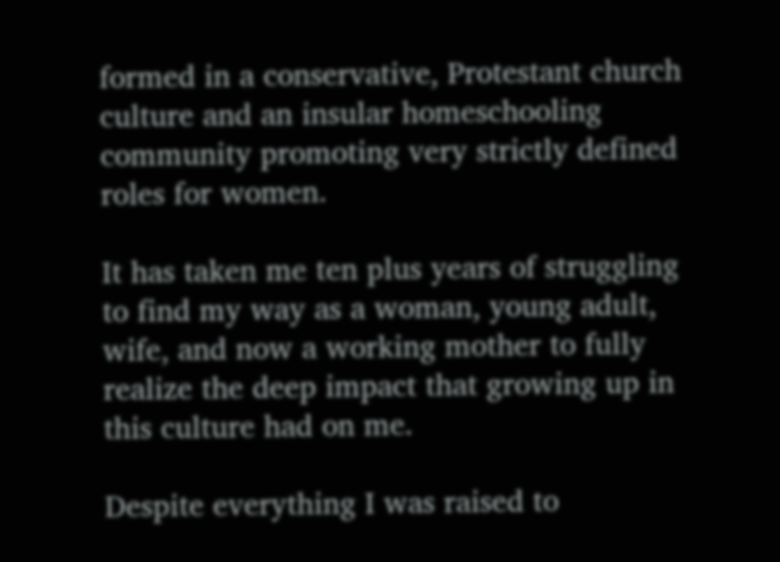formed in a conservative, Protestant church culture and an insular homeschooling community promoting very strictly defined roles for women.

It has taken me ten plus years of struggling to find my way as a woman, young adult, wife, and now a working mother to fully realize the deep impact that growing up in this culture had on me.

Despite everything I was raised to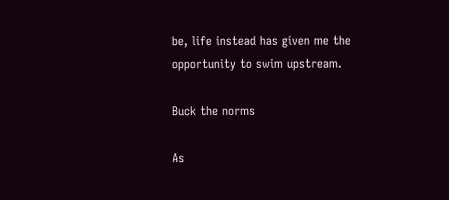be, life instead has given me the opportunity to swim upstream.

Buck the norms

As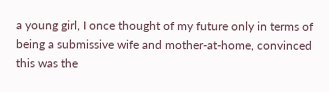a young girl, I once thought of my future only in terms of being a submissive wife and mother-at-home, convinced this was the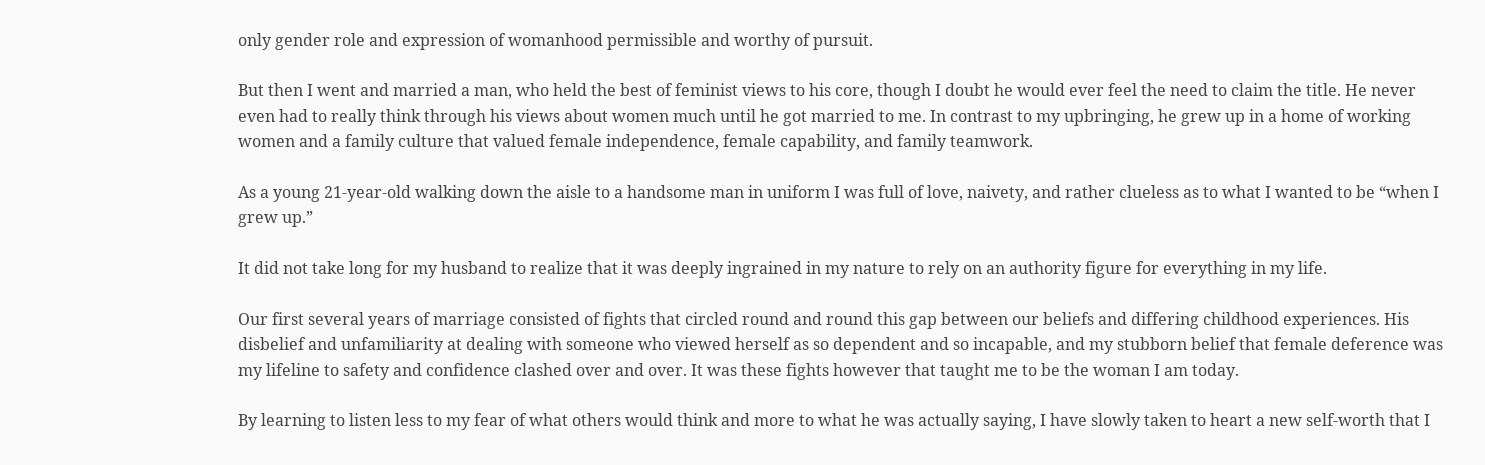only gender role and expression of womanhood permissible and worthy of pursuit.

But then I went and married a man, who held the best of feminist views to his core, though I doubt he would ever feel the need to claim the title. He never even had to really think through his views about women much until he got married to me. In contrast to my upbringing, he grew up in a home of working women and a family culture that valued female independence, female capability, and family teamwork.

As a young 21-year-old walking down the aisle to a handsome man in uniform I was full of love, naivety, and rather clueless as to what I wanted to be “when I grew up.”

It did not take long for my husband to realize that it was deeply ingrained in my nature to rely on an authority figure for everything in my life.

Our first several years of marriage consisted of fights that circled round and round this gap between our beliefs and differing childhood experiences. His disbelief and unfamiliarity at dealing with someone who viewed herself as so dependent and so incapable, and my stubborn belief that female deference was my lifeline to safety and confidence clashed over and over. It was these fights however that taught me to be the woman I am today.

By learning to listen less to my fear of what others would think and more to what he was actually saying, I have slowly taken to heart a new self-worth that I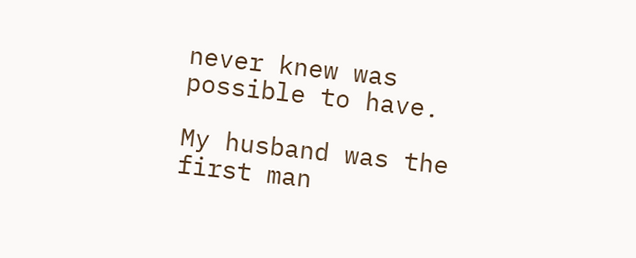never knew was possible to have.

My husband was the first man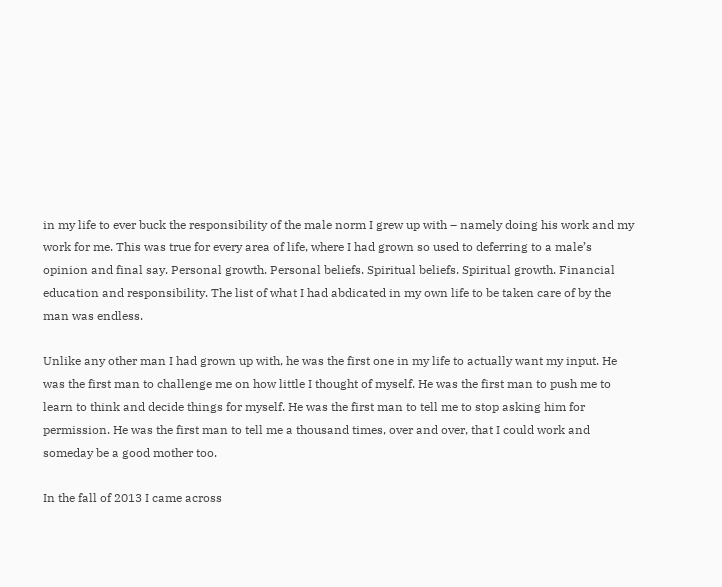in my life to ever buck the responsibility of the male norm I grew up with – namely doing his work and my work for me. This was true for every area of life, where I had grown so used to deferring to a male’s opinion and final say. Personal growth. Personal beliefs. Spiritual beliefs. Spiritual growth. Financial education and responsibility. The list of what I had abdicated in my own life to be taken care of by the man was endless.

Unlike any other man I had grown up with, he was the first one in my life to actually want my input. He was the first man to challenge me on how little I thought of myself. He was the first man to push me to learn to think and decide things for myself. He was the first man to tell me to stop asking him for permission. He was the first man to tell me a thousand times, over and over, that I could work and someday be a good mother too.

In the fall of 2013 I came across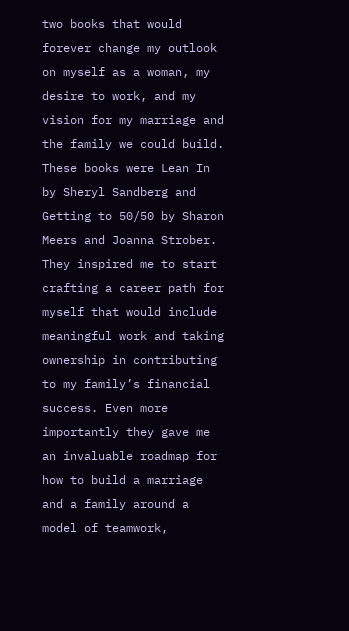two books that would forever change my outlook on myself as a woman, my desire to work, and my vision for my marriage and the family we could build. These books were Lean In by Sheryl Sandberg and Getting to 50/50 by Sharon Meers and Joanna Strober. They inspired me to start crafting a career path for myself that would include meaningful work and taking ownership in contributing to my family’s financial success. Even more importantly they gave me an invaluable roadmap for how to build a marriage and a family around a model of teamwork,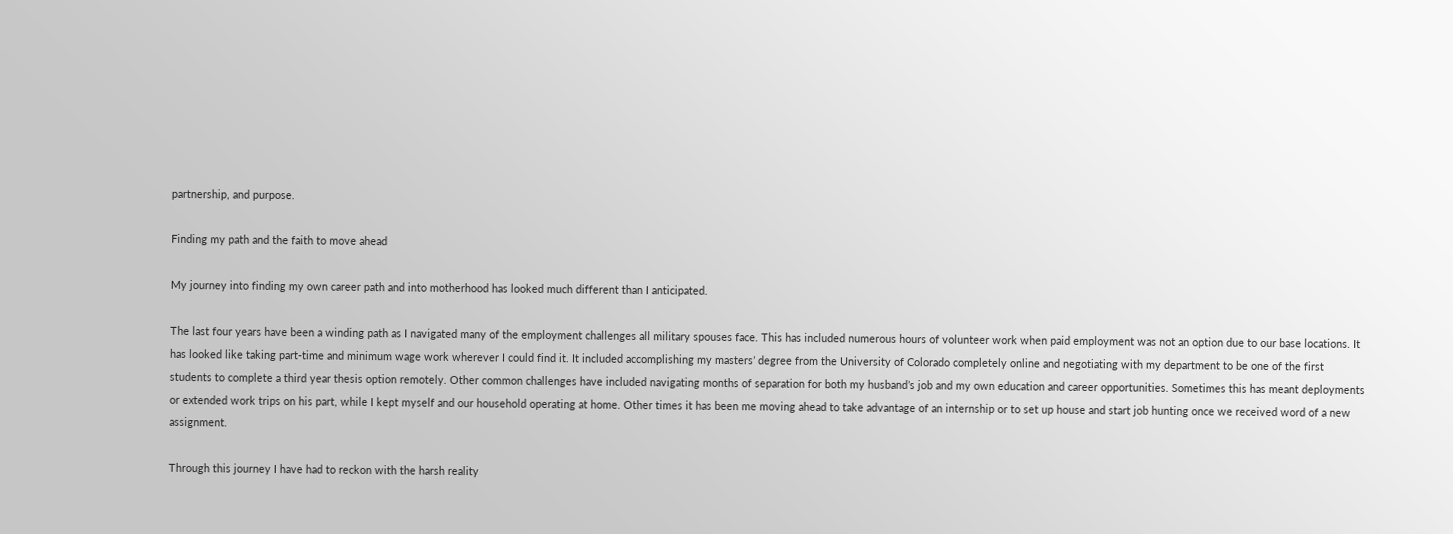partnership, and purpose.

Finding my path and the faith to move ahead

My journey into finding my own career path and into motherhood has looked much different than I anticipated.

The last four years have been a winding path as I navigated many of the employment challenges all military spouses face. This has included numerous hours of volunteer work when paid employment was not an option due to our base locations. It has looked like taking part-time and minimum wage work wherever I could find it. It included accomplishing my masters’ degree from the University of Colorado completely online and negotiating with my department to be one of the first students to complete a third year thesis option remotely. Other common challenges have included navigating months of separation for both my husband’s job and my own education and career opportunities. Sometimes this has meant deployments or extended work trips on his part, while I kept myself and our household operating at home. Other times it has been me moving ahead to take advantage of an internship or to set up house and start job hunting once we received word of a new assignment.

Through this journey I have had to reckon with the harsh reality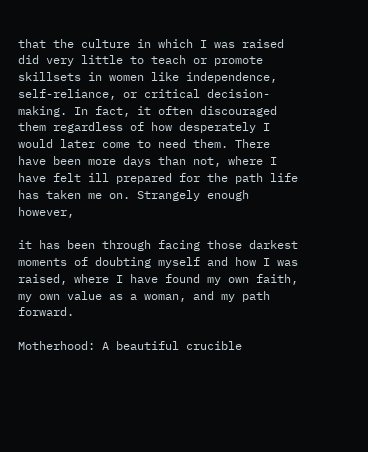that the culture in which I was raised did very little to teach or promote skillsets in women like independence, self-reliance, or critical decision-making. In fact, it often discouraged them regardless of how desperately I would later come to need them. There have been more days than not, where I have felt ill prepared for the path life has taken me on. Strangely enough however,

it has been through facing those darkest moments of doubting myself and how I was raised, where I have found my own faith, my own value as a woman, and my path forward.

Motherhood: A beautiful crucible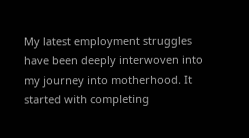My latest employment struggles have been deeply interwoven into my journey into motherhood. It started with completing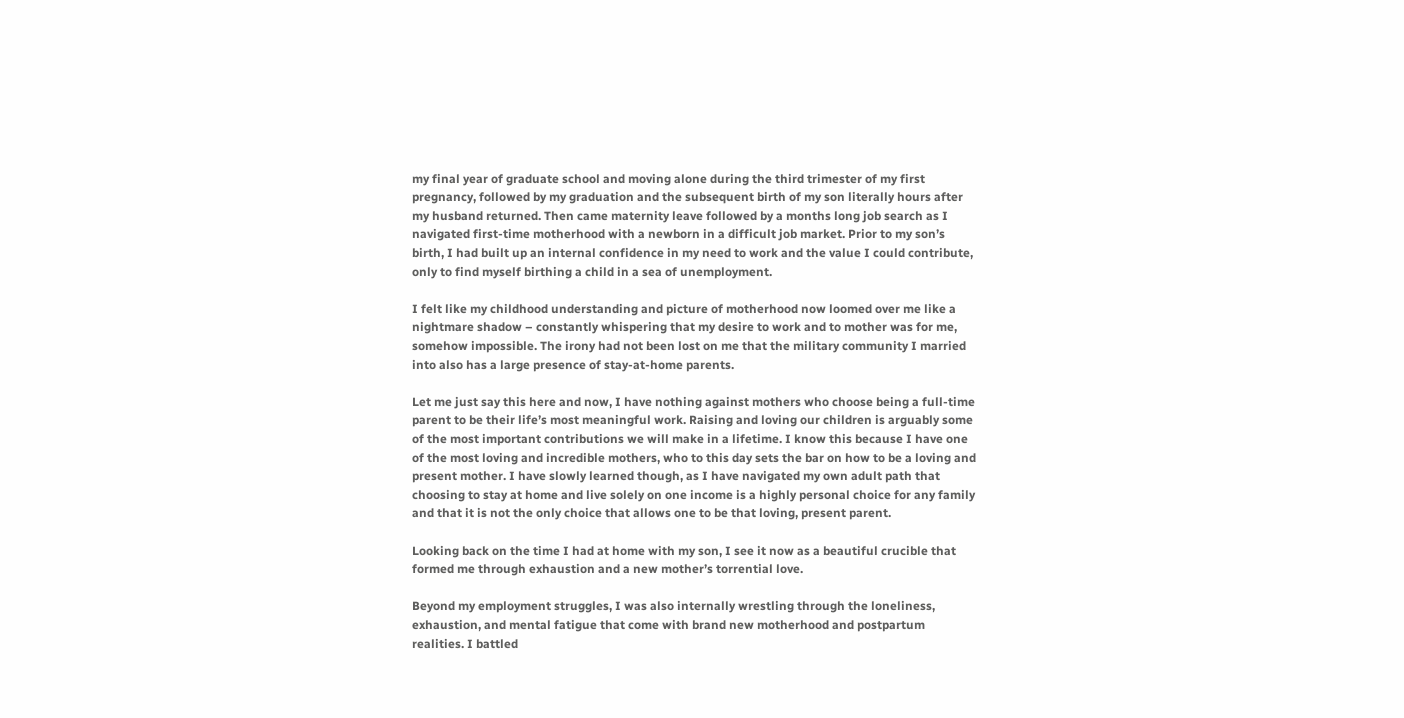my final year of graduate school and moving alone during the third trimester of my first pregnancy, followed by my graduation and the subsequent birth of my son literally hours after my husband returned. Then came maternity leave followed by a months long job search as I navigated first-time motherhood with a newborn in a difficult job market. Prior to my son’s birth, I had built up an internal confidence in my need to work and the value I could contribute, only to find myself birthing a child in a sea of unemployment.

I felt like my childhood understanding and picture of motherhood now loomed over me like a nightmare shadow – constantly whispering that my desire to work and to mother was for me, somehow impossible. The irony had not been lost on me that the military community I married into also has a large presence of stay-at-home parents.

Let me just say this here and now, I have nothing against mothers who choose being a full-time parent to be their life’s most meaningful work. Raising and loving our children is arguably some of the most important contributions we will make in a lifetime. I know this because I have one of the most loving and incredible mothers, who to this day sets the bar on how to be a loving and present mother. I have slowly learned though, as I have navigated my own adult path that choosing to stay at home and live solely on one income is a highly personal choice for any family and that it is not the only choice that allows one to be that loving, present parent.

Looking back on the time I had at home with my son, I see it now as a beautiful crucible that formed me through exhaustion and a new mother’s torrential love.

Beyond my employment struggles, I was also internally wrestling through the loneliness, exhaustion, and mental fatigue that come with brand new motherhood and postpartum realities. I battled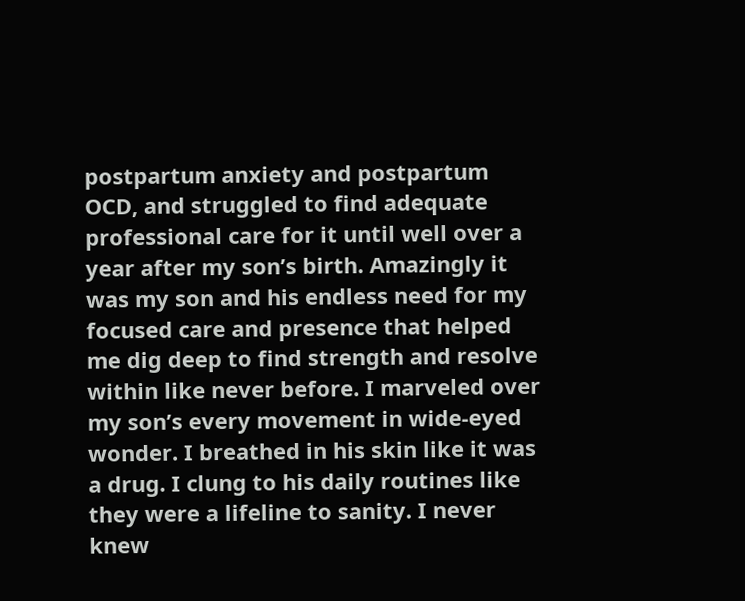postpartum anxiety and postpartum OCD, and struggled to find adequate professional care for it until well over a year after my son’s birth. Amazingly it was my son and his endless need for my focused care and presence that helped me dig deep to find strength and resolve within like never before. I marveled over my son’s every movement in wide-eyed wonder. I breathed in his skin like it was a drug. I clung to his daily routines like they were a lifeline to sanity. I never knew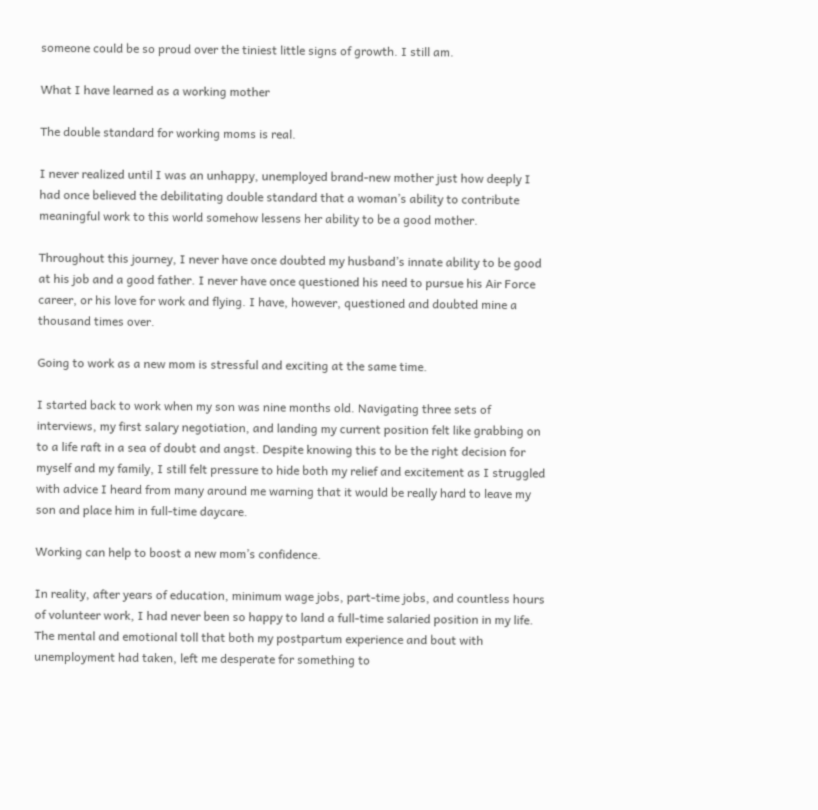someone could be so proud over the tiniest little signs of growth. I still am.

What I have learned as a working mother

The double standard for working moms is real.

I never realized until I was an unhappy, unemployed brand-new mother just how deeply I had once believed the debilitating double standard that a woman’s ability to contribute meaningful work to this world somehow lessens her ability to be a good mother.

Throughout this journey, I never have once doubted my husband’s innate ability to be good at his job and a good father. I never have once questioned his need to pursue his Air Force career, or his love for work and flying. I have, however, questioned and doubted mine a thousand times over.

Going to work as a new mom is stressful and exciting at the same time.

I started back to work when my son was nine months old. Navigating three sets of interviews, my first salary negotiation, and landing my current position felt like grabbing on to a life raft in a sea of doubt and angst. Despite knowing this to be the right decision for myself and my family, I still felt pressure to hide both my relief and excitement as I struggled with advice I heard from many around me warning that it would be really hard to leave my son and place him in full-time daycare.

Working can help to boost a new mom’s confidence.

In reality, after years of education, minimum wage jobs, part-time jobs, and countless hours of volunteer work, I had never been so happy to land a full-time salaried position in my life. The mental and emotional toll that both my postpartum experience and bout with unemployment had taken, left me desperate for something to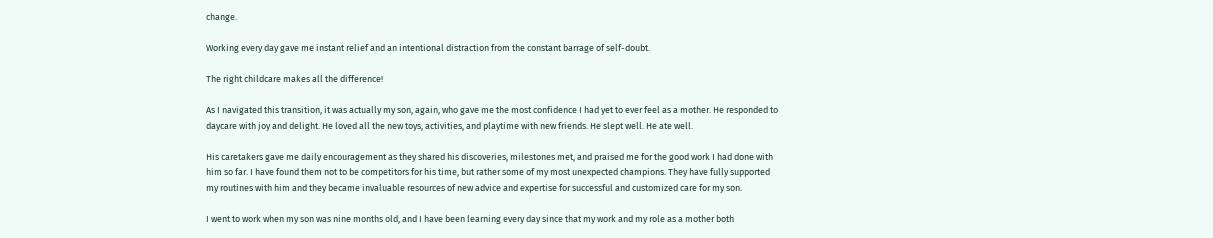change.

Working every day gave me instant relief and an intentional distraction from the constant barrage of self-doubt.

The right childcare makes all the difference!

As I navigated this transition, it was actually my son, again, who gave me the most confidence I had yet to ever feel as a mother. He responded to daycare with joy and delight. He loved all the new toys, activities, and playtime with new friends. He slept well. He ate well.

His caretakers gave me daily encouragement as they shared his discoveries, milestones met, and praised me for the good work I had done with him so far. I have found them not to be competitors for his time, but rather some of my most unexpected champions. They have fully supported my routines with him and they became invaluable resources of new advice and expertise for successful and customized care for my son.

I went to work when my son was nine months old, and I have been learning every day since that my work and my role as a mother both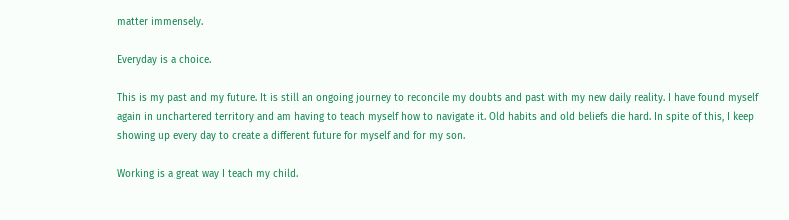matter immensely.

Everyday is a choice.

This is my past and my future. It is still an ongoing journey to reconcile my doubts and past with my new daily reality. I have found myself again in unchartered territory and am having to teach myself how to navigate it. Old habits and old beliefs die hard. In spite of this, I keep showing up every day to create a different future for myself and for my son.

Working is a great way I teach my child.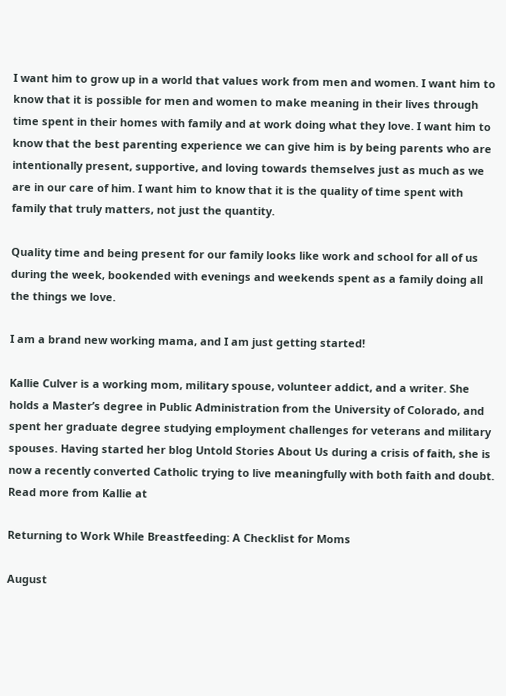I want him to grow up in a world that values work from men and women. I want him to know that it is possible for men and women to make meaning in their lives through time spent in their homes with family and at work doing what they love. I want him to know that the best parenting experience we can give him is by being parents who are intentionally present, supportive, and loving towards themselves just as much as we are in our care of him. I want him to know that it is the quality of time spent with family that truly matters, not just the quantity.

Quality time and being present for our family looks like work and school for all of us during the week, bookended with evenings and weekends spent as a family doing all the things we love.

I am a brand new working mama, and I am just getting started!

Kallie Culver is a working mom, military spouse, volunteer addict, and a writer. She holds a Master’s degree in Public Administration from the University of Colorado, and spent her graduate degree studying employment challenges for veterans and military spouses. Having started her blog Untold Stories About Us during a crisis of faith, she is now a recently converted Catholic trying to live meaningfully with both faith and doubt. Read more from Kallie at

Returning to Work While Breastfeeding: A Checklist for Moms

August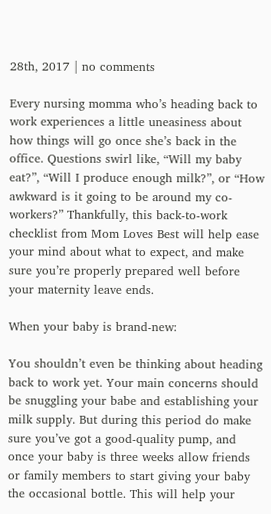28th, 2017 | no comments

Every nursing momma who’s heading back to work experiences a little uneasiness about how things will go once she’s back in the office. Questions swirl like, “Will my baby eat?”, “Will I produce enough milk?”, or “How awkward is it going to be around my co-workers?” Thankfully, this back-to-work checklist from Mom Loves Best will help ease your mind about what to expect, and make sure you’re properly prepared well before your maternity leave ends.

When your baby is brand-new:

You shouldn’t even be thinking about heading back to work yet. Your main concerns should be snuggling your babe and establishing your milk supply. But during this period do make sure you’ve got a good-quality pump, and once your baby is three weeks allow friends or family members to start giving your baby the occasional bottle. This will help your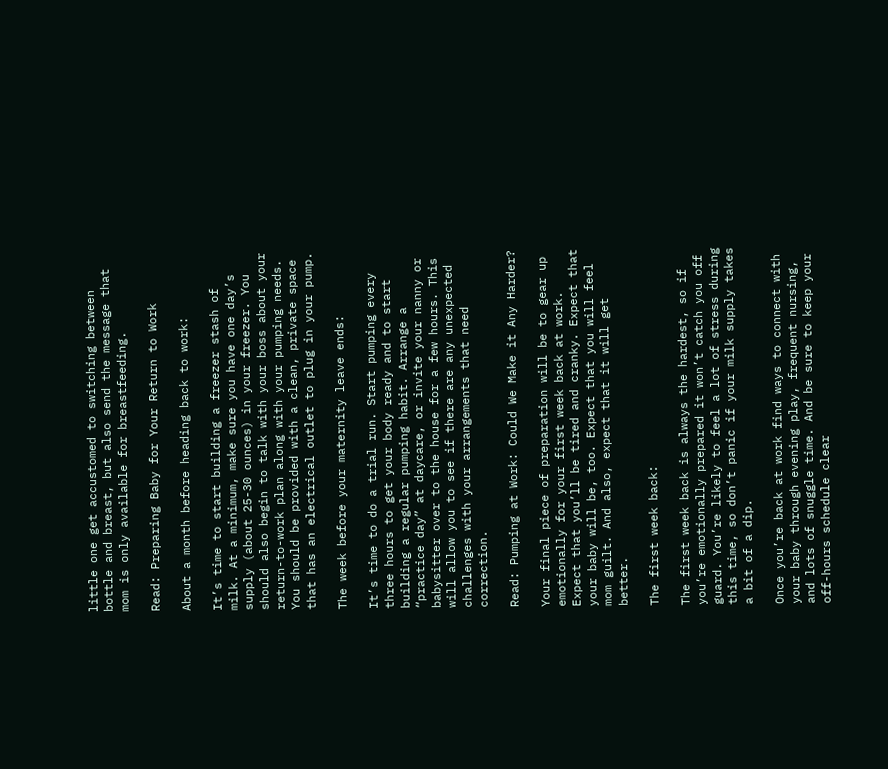little one get accustomed to switching between bottle and breast, but also send the message that mom is only available for breastfeeding.

Read: Preparing Baby for Your Return to Work

About a month before heading back to work:

It’s time to start building a freezer stash of milk. At a minimum, make sure you have one day’s supply (about 25-30 ounces) in your freezer. You should also begin to talk with your boss about your return-to-work plan along with your pumping needs. You should be provided with a clean, private space that has an electrical outlet to plug in your pump.

The week before your maternity leave ends:

It’s time to do a trial run. Start pumping every three hours to get your body ready and to start building a regular pumping habit. Arrange a “practice day” at daycare, or invite your nanny or babysitter over to the house for a few hours. This will allow you to see if there are any unexpected challenges with your arrangements that need correction.

Read: Pumping at Work: Could We Make it Any Harder?

Your final piece of preparation will be to gear up emotionally for your first week back at work. Expect that you’ll be tired and cranky. Expect that your baby will be, too. Expect that you will feel mom guilt. And also, expect that it will get better.

The first week back:

The first week back is always the hardest, so if you’re emotionally prepared it won’t catch you off guard. You’re likely to feel a lot of stress during this time, so don’t panic if your milk supply takes a bit of a dip.

Once you’re back at work find ways to connect with your baby through evening play, frequent nursing, and lots of snuggle time. And be sure to keep your off-hours schedule clear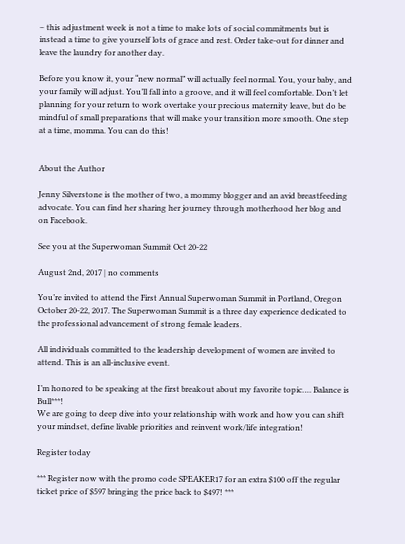– this adjustment week is not a time to make lots of social commitments but is instead a time to give yourself lots of grace and rest. Order take-out for dinner and leave the laundry for another day.

Before you know it, your “new normal” will actually feel normal. You, your baby, and your family will adjust. You’ll fall into a groove, and it will feel comfortable. Don’t let planning for your return to work overtake your precious maternity leave, but do be mindful of small preparations that will make your transition more smooth. One step at a time, momma. You can do this!


About the Author

Jenny Silverstone is the mother of two, a mommy blogger and an avid breastfeeding advocate. You can find her sharing her journey through motherhood her blog and on Facebook.

See you at the Superwoman Summit Oct 20-22

August 2nd, 2017 | no comments

You’re invited to attend the First Annual Superwoman Summit in Portland, Oregon October 20-22, 2017. The Superwoman Summit is a three day experience dedicated to the professional advancement of strong female leaders.

All individuals committed to the leadership development of women are invited to attend. This is an all-inclusive event.

I’m honored to be speaking at the first breakout about my favorite topic…. Balance is Bull***!
We are going to deep dive into your relationship with work and how you can shift your mindset, define livable priorities and reinvent work/life integration!

Register today

*** Register now with the promo code SPEAKER17 for an extra $100 off the regular ticket price of $597 bringing the price back to $497! ***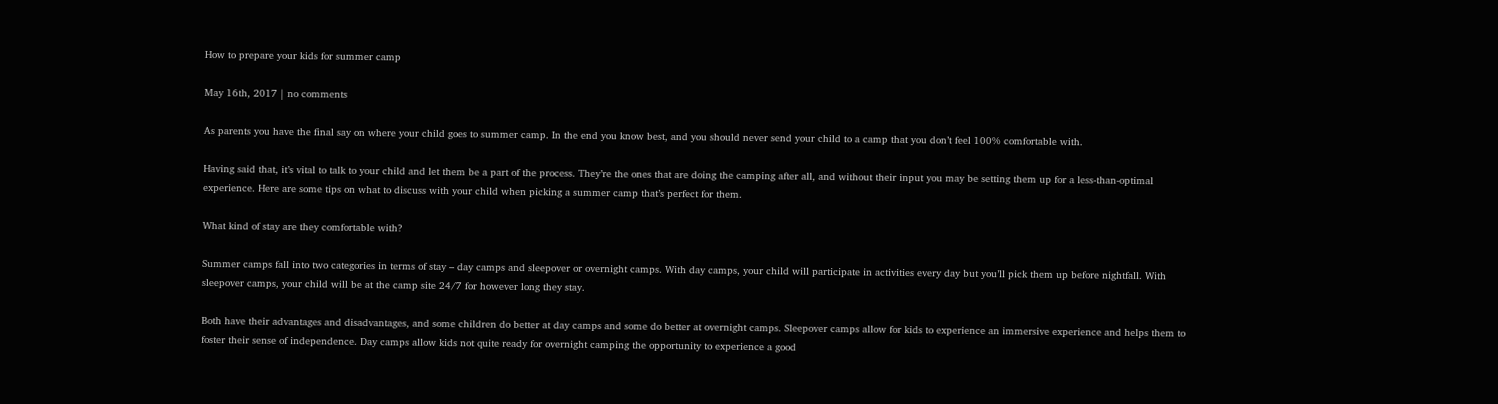How to prepare your kids for summer camp

May 16th, 2017 | no comments

As parents you have the final say on where your child goes to summer camp. In the end you know best, and you should never send your child to a camp that you don’t feel 100% comfortable with.

Having said that, it’s vital to talk to your child and let them be a part of the process. They’re the ones that are doing the camping after all, and without their input you may be setting them up for a less-than-optimal experience. Here are some tips on what to discuss with your child when picking a summer camp that’s perfect for them.

What kind of stay are they comfortable with?

Summer camps fall into two categories in terms of stay – day camps and sleepover or overnight camps. With day camps, your child will participate in activities every day but you’ll pick them up before nightfall. With sleepover camps, your child will be at the camp site 24/7 for however long they stay.

Both have their advantages and disadvantages, and some children do better at day camps and some do better at overnight camps. Sleepover camps allow for kids to experience an immersive experience and helps them to foster their sense of independence. Day camps allow kids not quite ready for overnight camping the opportunity to experience a good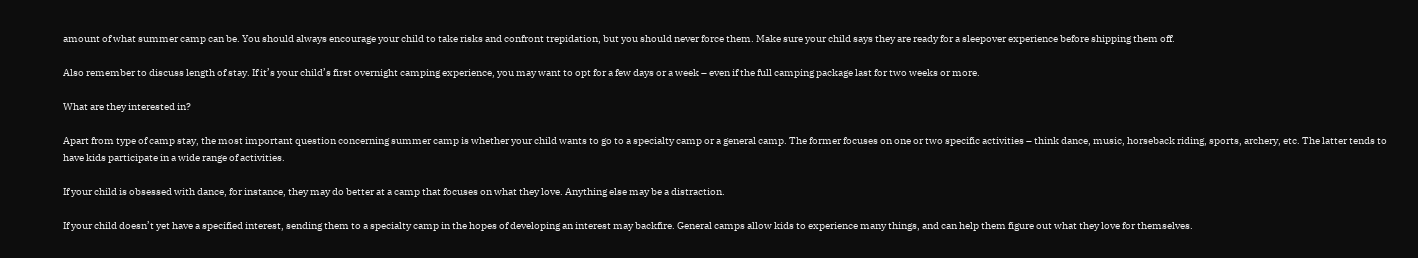amount of what summer camp can be. You should always encourage your child to take risks and confront trepidation, but you should never force them. Make sure your child says they are ready for a sleepover experience before shipping them off.

Also remember to discuss length of stay. If it’s your child’s first overnight camping experience, you may want to opt for a few days or a week – even if the full camping package last for two weeks or more.

What are they interested in?

Apart from type of camp stay, the most important question concerning summer camp is whether your child wants to go to a specialty camp or a general camp. The former focuses on one or two specific activities – think dance, music, horseback riding, sports, archery, etc. The latter tends to have kids participate in a wide range of activities.

If your child is obsessed with dance, for instance, they may do better at a camp that focuses on what they love. Anything else may be a distraction.

If your child doesn’t yet have a specified interest, sending them to a specialty camp in the hopes of developing an interest may backfire. General camps allow kids to experience many things, and can help them figure out what they love for themselves.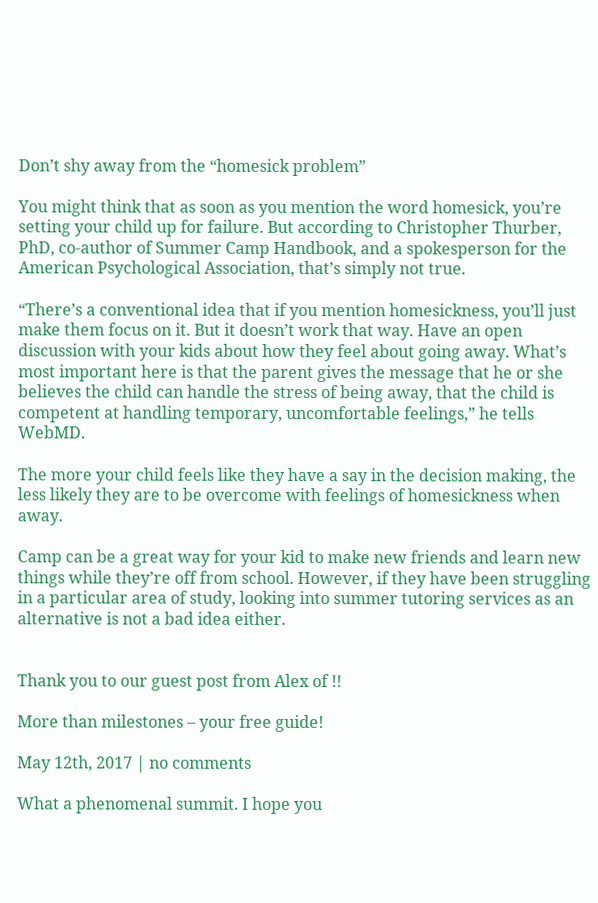Don’t shy away from the “homesick problem”

You might think that as soon as you mention the word homesick, you’re setting your child up for failure. But according to Christopher Thurber, PhD, co-author of Summer Camp Handbook, and a spokesperson for the American Psychological Association, that’s simply not true.

“There’s a conventional idea that if you mention homesickness, you’ll just make them focus on it. But it doesn’t work that way. Have an open discussion with your kids about how they feel about going away. What’s most important here is that the parent gives the message that he or she believes the child can handle the stress of being away, that the child is competent at handling temporary, uncomfortable feelings,” he tells WebMD.

The more your child feels like they have a say in the decision making, the less likely they are to be overcome with feelings of homesickness when away.

Camp can be a great way for your kid to make new friends and learn new things while they’re off from school. However, if they have been struggling in a particular area of study, looking into summer tutoring services as an alternative is not a bad idea either.


Thank you to our guest post from Alex of !!

More than milestones – your free guide!

May 12th, 2017 | no comments

What a phenomenal summit. I hope you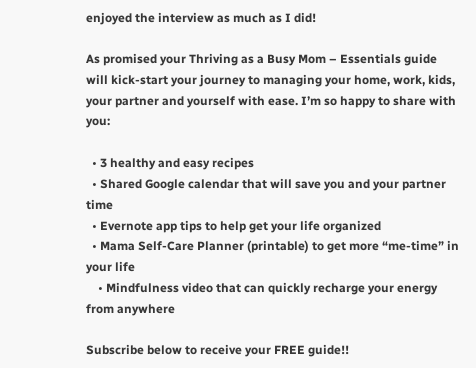enjoyed the interview as much as I did!

As promised your Thriving as a Busy Mom – Essentials guide will kick-start your journey to managing your home, work, kids, your partner and yourself with ease. I’m so happy to share with you:

  • 3 healthy and easy recipes
  • Shared Google calendar that will save you and your partner time
  • Evernote app tips to help get your life organized
  • Mama Self-Care Planner (printable) to get more “me-time” in your life
    • Mindfulness video that can quickly recharge your energy from anywhere

Subscribe below to receive your FREE guide!!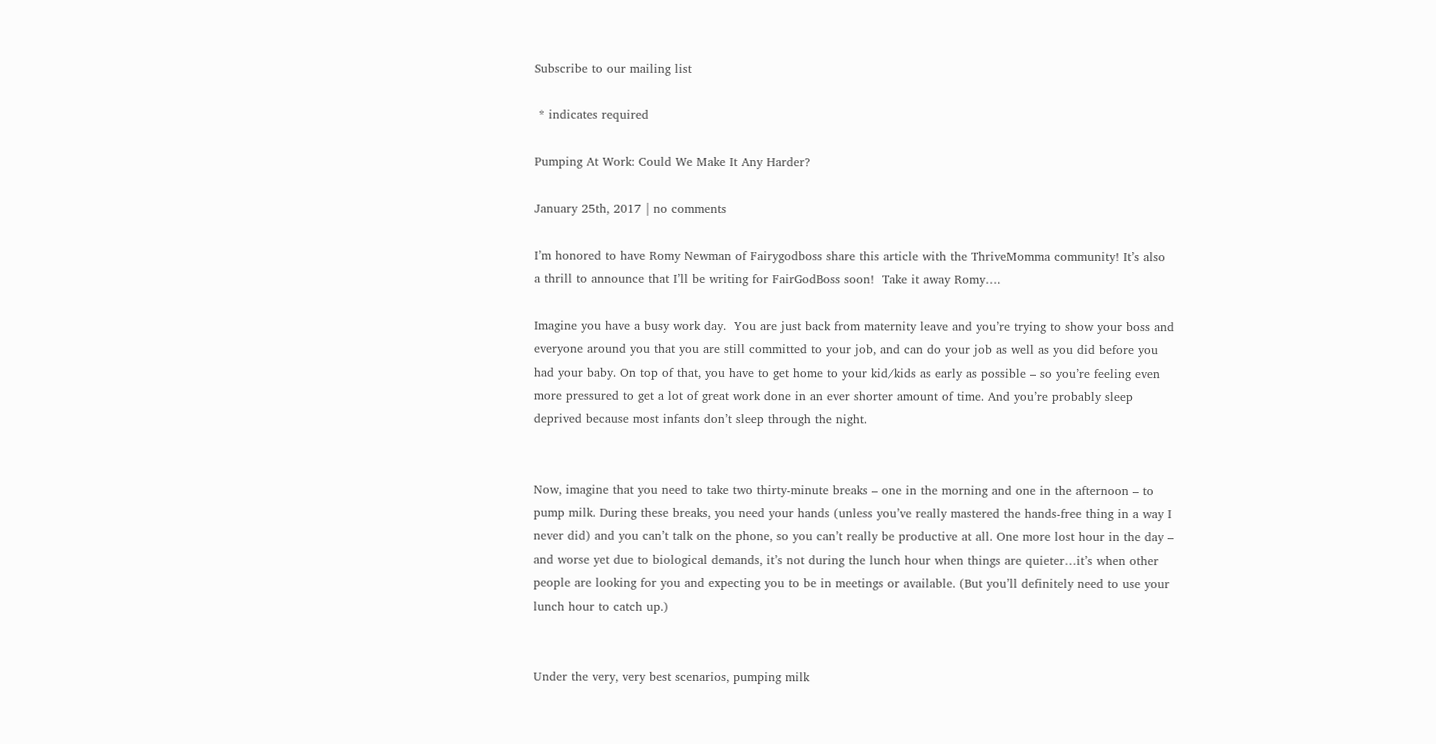Subscribe to our mailing list

 * indicates required

Pumping At Work: Could We Make It Any Harder?

January 25th, 2017 | no comments

I’m honored to have Romy Newman of Fairygodboss share this article with the ThriveMomma community! It’s also a thrill to announce that I’ll be writing for FairGodBoss soon!  Take it away Romy….

Imagine you have a busy work day.  You are just back from maternity leave and you’re trying to show your boss and everyone around you that you are still committed to your job, and can do your job as well as you did before you had your baby. On top of that, you have to get home to your kid/kids as early as possible – so you’re feeling even more pressured to get a lot of great work done in an ever shorter amount of time. And you’re probably sleep deprived because most infants don’t sleep through the night.


Now, imagine that you need to take two thirty-minute breaks – one in the morning and one in the afternoon – to pump milk. During these breaks, you need your hands (unless you’ve really mastered the hands-free thing in a way I never did) and you can’t talk on the phone, so you can’t really be productive at all. One more lost hour in the day – and worse yet due to biological demands, it’s not during the lunch hour when things are quieter…it’s when other people are looking for you and expecting you to be in meetings or available. (But you’ll definitely need to use your lunch hour to catch up.)


Under the very, very best scenarios, pumping milk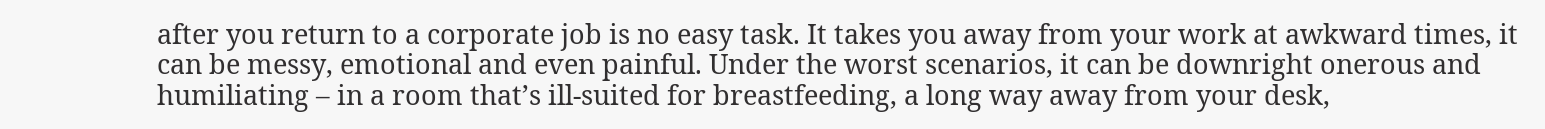after you return to a corporate job is no easy task. It takes you away from your work at awkward times, it can be messy, emotional and even painful. Under the worst scenarios, it can be downright onerous and humiliating – in a room that’s ill-suited for breastfeeding, a long way away from your desk,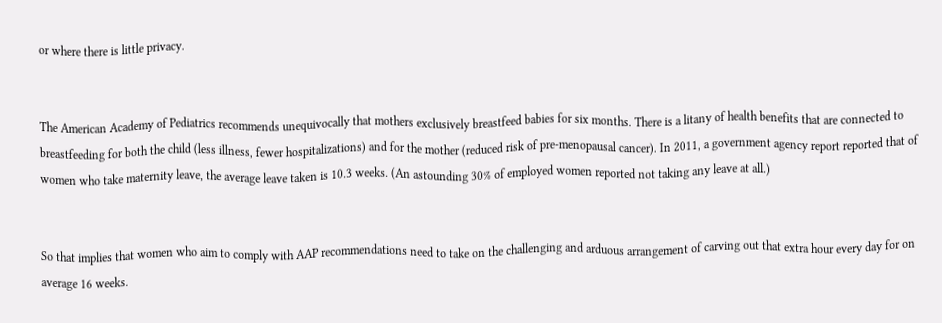or where there is little privacy.


The American Academy of Pediatrics recommends unequivocally that mothers exclusively breastfeed babies for six months. There is a litany of health benefits that are connected to breastfeeding for both the child (less illness, fewer hospitalizations) and for the mother (reduced risk of pre-menopausal cancer). In 2011, a government agency report reported that of women who take maternity leave, the average leave taken is 10.3 weeks. (An astounding 30% of employed women reported not taking any leave at all.)


So that implies that women who aim to comply with AAP recommendations need to take on the challenging and arduous arrangement of carving out that extra hour every day for on average 16 weeks.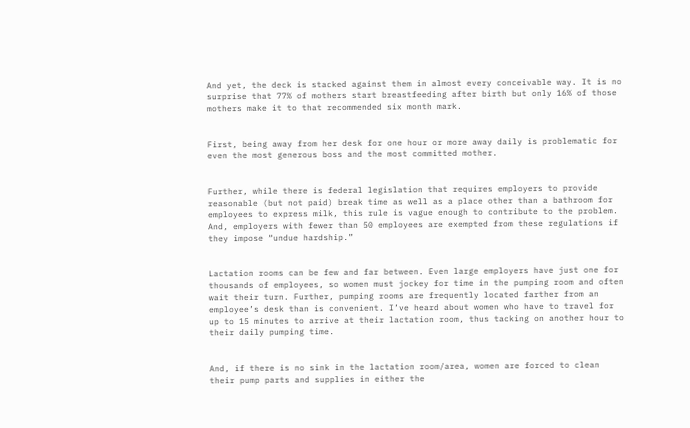And yet, the deck is stacked against them in almost every conceivable way. It is no surprise that 77% of mothers start breastfeeding after birth but only 16% of those mothers make it to that recommended six month mark.


First, being away from her desk for one hour or more away daily is problematic for even the most generous boss and the most committed mother.


Further, while there is federal legislation that requires employers to provide reasonable (but not paid) break time as well as a place other than a bathroom for employees to express milk, this rule is vague enough to contribute to the problem. And, employers with fewer than 50 employees are exempted from these regulations if they impose “undue hardship.”


Lactation rooms can be few and far between. Even large employers have just one for thousands of employees, so women must jockey for time in the pumping room and often wait their turn. Further, pumping rooms are frequently located farther from an employee’s desk than is convenient. I’ve heard about women who have to travel for up to 15 minutes to arrive at their lactation room, thus tacking on another hour to their daily pumping time.


And, if there is no sink in the lactation room/area, women are forced to clean their pump parts and supplies in either the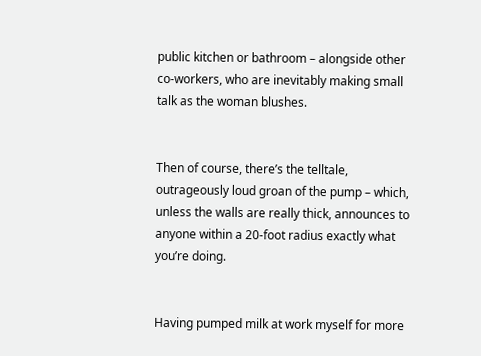public kitchen or bathroom – alongside other co-workers, who are inevitably making small talk as the woman blushes.


Then of course, there’s the telltale, outrageously loud groan of the pump – which, unless the walls are really thick, announces to anyone within a 20-foot radius exactly what you’re doing.


Having pumped milk at work myself for more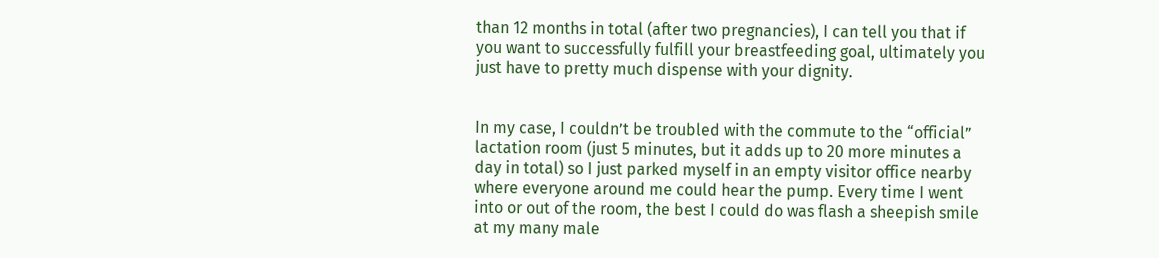than 12 months in total (after two pregnancies), I can tell you that if you want to successfully fulfill your breastfeeding goal, ultimately you just have to pretty much dispense with your dignity.


In my case, I couldn’t be troubled with the commute to the “official” lactation room (just 5 minutes, but it adds up to 20 more minutes a day in total) so I just parked myself in an empty visitor office nearby where everyone around me could hear the pump. Every time I went into or out of the room, the best I could do was flash a sheepish smile at my many male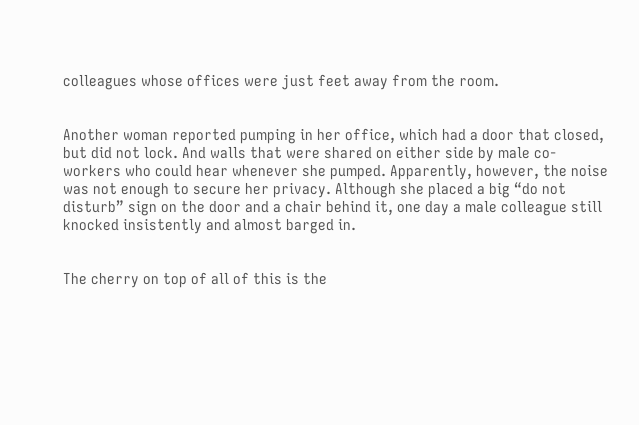colleagues whose offices were just feet away from the room.


Another woman reported pumping in her office, which had a door that closed, but did not lock. And walls that were shared on either side by male co-workers who could hear whenever she pumped. Apparently, however, the noise was not enough to secure her privacy. Although she placed a big “do not disturb” sign on the door and a chair behind it, one day a male colleague still knocked insistently and almost barged in.


The cherry on top of all of this is the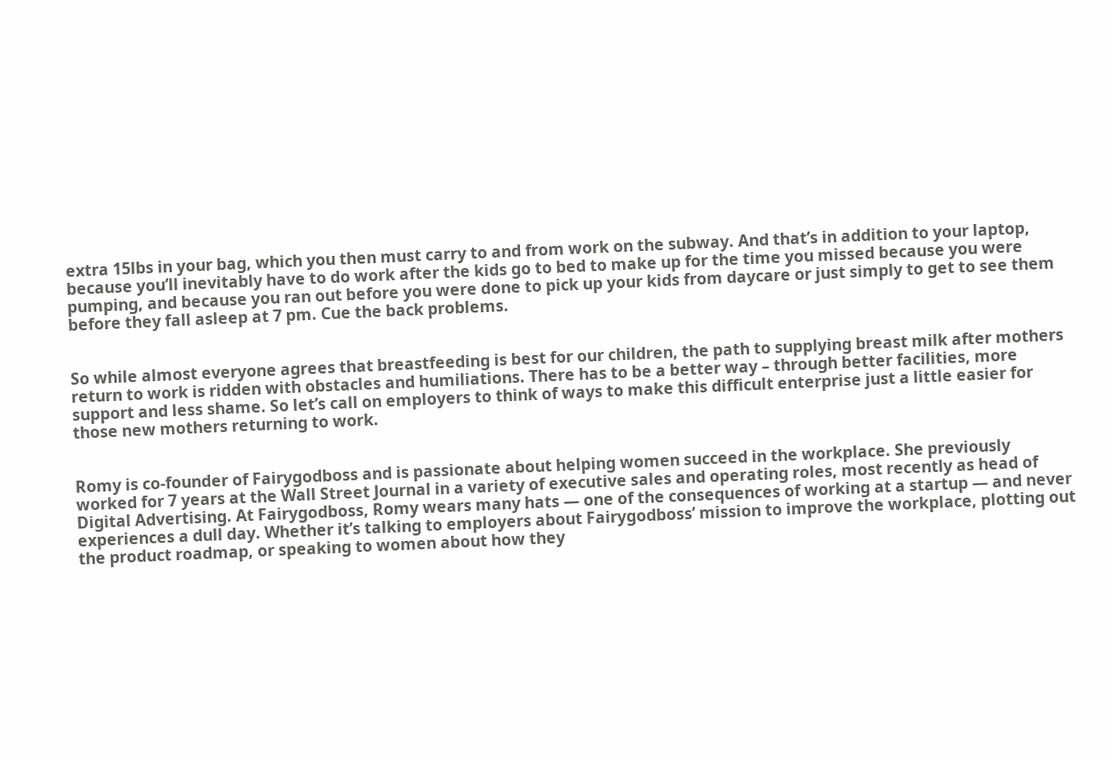extra 15lbs in your bag, which you then must carry to and from work on the subway. And that’s in addition to your laptop, because you’ll inevitably have to do work after the kids go to bed to make up for the time you missed because you were pumping, and because you ran out before you were done to pick up your kids from daycare or just simply to get to see them before they fall asleep at 7 pm. Cue the back problems.


So while almost everyone agrees that breastfeeding is best for our children, the path to supplying breast milk after mothers return to work is ridden with obstacles and humiliations. There has to be a better way – through better facilities, more support and less shame. So let’s call on employers to think of ways to make this difficult enterprise just a little easier for those new mothers returning to work.


Romy is co-founder of Fairygodboss and is passionate about helping women succeed in the workplace. She previously worked for 7 years at the Wall Street Journal in a variety of executive sales and operating roles, most recently as head of Digital Advertising. At Fairygodboss, Romy wears many hats — one of the consequences of working at a startup — and never experiences a dull day. Whether it’s talking to employers about Fairygodboss’ mission to improve the workplace, plotting out the product roadmap, or speaking to women about how they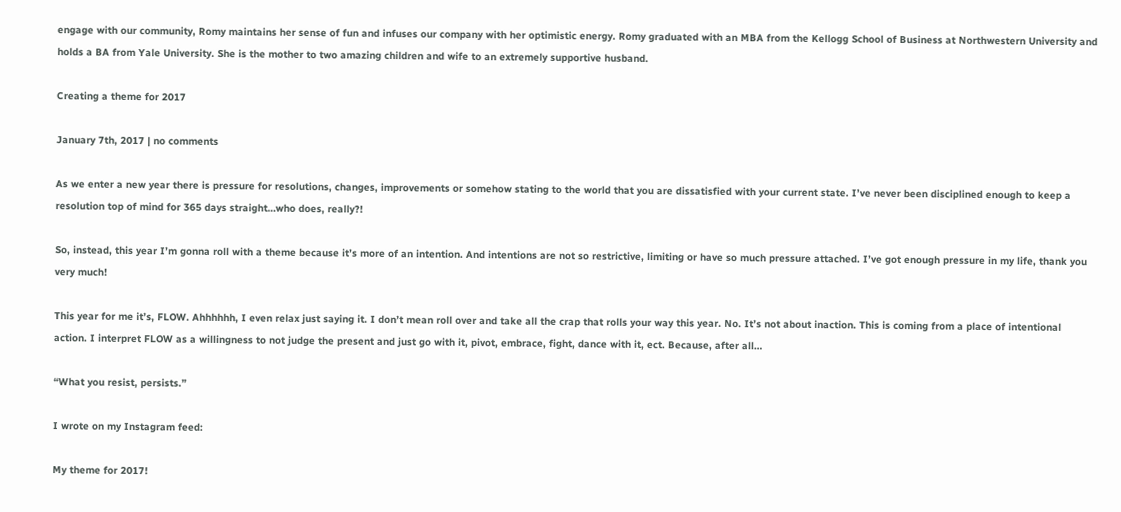engage with our community, Romy maintains her sense of fun and infuses our company with her optimistic energy. Romy graduated with an MBA from the Kellogg School of Business at Northwestern University and holds a BA from Yale University. She is the mother to two amazing children and wife to an extremely supportive husband.

Creating a theme for 2017

January 7th, 2017 | no comments

As we enter a new year there is pressure for resolutions, changes, improvements or somehow stating to the world that you are dissatisfied with your current state. I’ve never been disciplined enough to keep a resolution top of mind for 365 days straight…who does, really?!

So, instead, this year I’m gonna roll with a theme because it’s more of an intention. And intentions are not so restrictive, limiting or have so much pressure attached. I’ve got enough pressure in my life, thank you very much!

This year for me it’s, FLOW. Ahhhhhh, I even relax just saying it. I don’t mean roll over and take all the crap that rolls your way this year. No. It’s not about inaction. This is coming from a place of intentional action. I interpret FLOW as a willingness to not judge the present and just go with it, pivot, embrace, fight, dance with it, ect. Because, after all…

“What you resist, persists.”

I wrote on my Instagram feed:

My theme for 2017!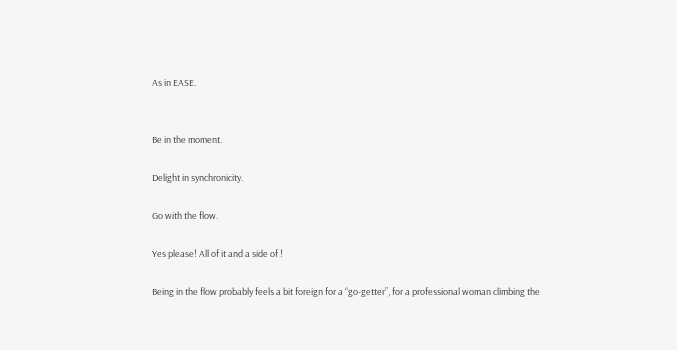As in EASE.


Be in the moment.

Delight in synchronicity.

Go with the flow.

Yes please! All of it and a side of !

Being in the flow probably feels a bit foreign for a “go-getter”, for a professional woman climbing the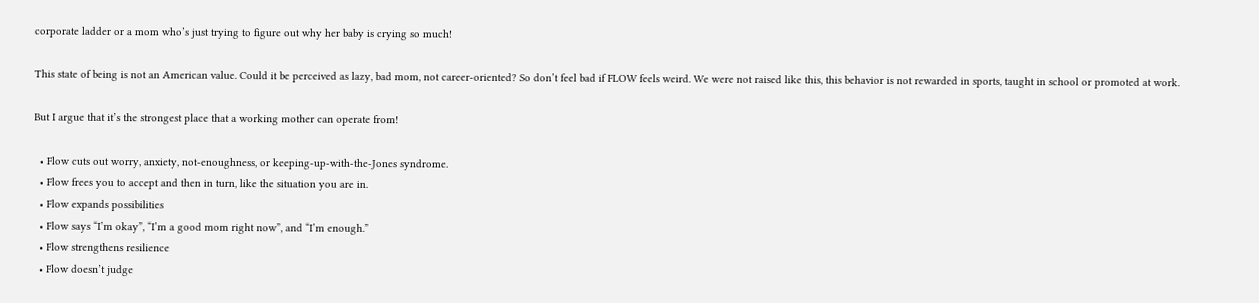corporate ladder or a mom who’s just trying to figure out why her baby is crying so much!

This state of being is not an American value. Could it be perceived as lazy, bad mom, not career-oriented? So don’t feel bad if FLOW feels weird. We were not raised like this, this behavior is not rewarded in sports, taught in school or promoted at work.

But I argue that it’s the strongest place that a working mother can operate from!

  • Flow cuts out worry, anxiety, not-enoughness, or keeping-up-with-the-Jones syndrome.
  • Flow frees you to accept and then in turn, like the situation you are in.
  • Flow expands possibilities
  • Flow says “I’m okay”, “I’m a good mom right now”, and “I’m enough.”
  • Flow strengthens resilience
  • Flow doesn’t judge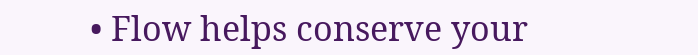• Flow helps conserve your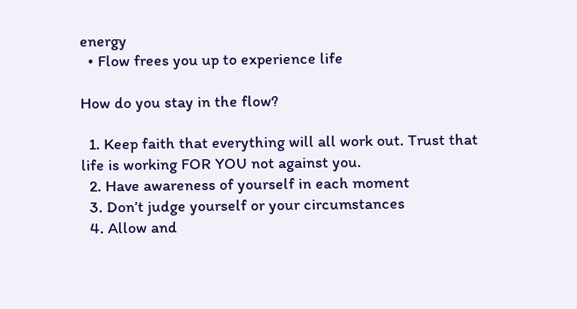energy
  • Flow frees you up to experience life

How do you stay in the flow?

  1. Keep faith that everything will all work out. Trust that life is working FOR YOU not against you.
  2. Have awareness of yourself in each moment
  3. Don’t judge yourself or your circumstances
  4. Allow and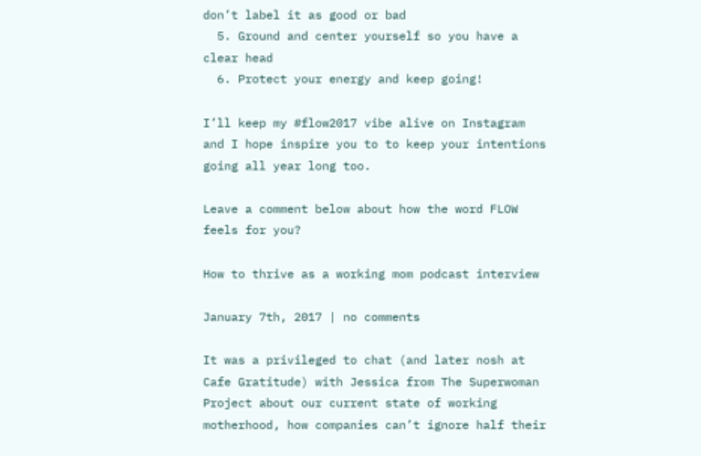don’t label it as good or bad
  5. Ground and center yourself so you have a clear head
  6. Protect your energy and keep going!

I’ll keep my #flow2017 vibe alive on Instagram and I hope inspire you to to keep your intentions going all year long too.

Leave a comment below about how the word FLOW feels for you?

How to thrive as a working mom podcast interview

January 7th, 2017 | no comments

It was a privileged to chat (and later nosh at Cafe Gratitude) with Jessica from The Superwoman Project about our current state of working motherhood, how companies can’t ignore half their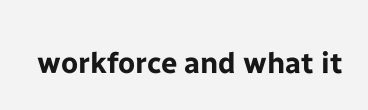workforce and what it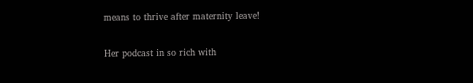means to thrive after maternity leave!

Her podcast in so rich with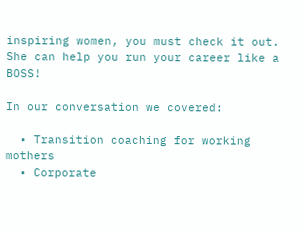inspiring women, you must check it out. She can help you run your career like a BOSS!

In our conversation we covered:

  • Transition coaching for working mothers
  • Corporate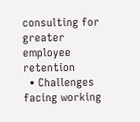consulting for greater employee retention
  • Challenges facing working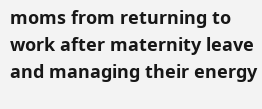moms from returning to work after maternity leave and managing their energy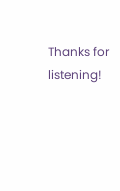Thanks for listening!